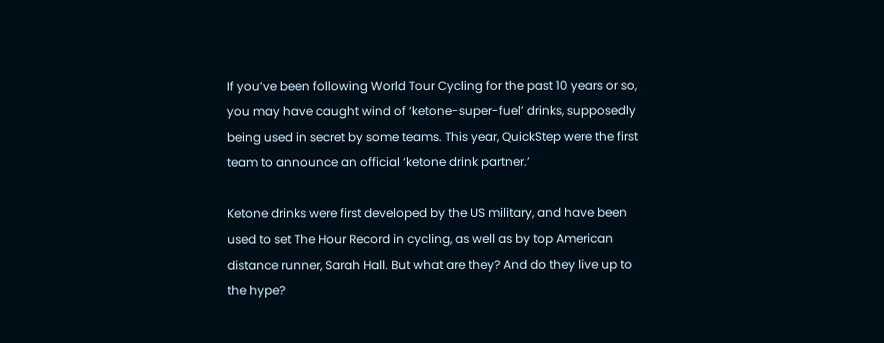If you’ve been following World Tour Cycling for the past 10 years or so, you may have caught wind of ‘ketone-super-fuel’ drinks, supposedly being used in secret by some teams. This year, QuickStep were the first team to announce an official ‘ketone drink partner.’

Ketone drinks were first developed by the US military, and have been used to set The Hour Record in cycling, as well as by top American distance runner, Sarah Hall. But what are they? And do they live up to the hype?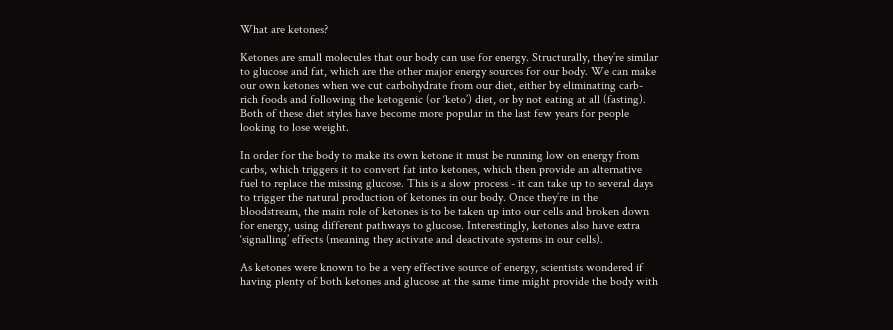What are ketones?

Ketones are small molecules that our body can use for energy. Structurally, they’re similar to glucose and fat, which are the other major energy sources for our body. We can make our own ketones when we cut carbohydrate from our diet, either by eliminating carb-rich foods and following the ketogenic (or ‘keto’) diet, or by not eating at all (fasting). Both of these diet styles have become more popular in the last few years for people looking to lose weight.

In order for the body to make its own ketone it must be running low on energy from carbs, which triggers it to convert fat into ketones, which then provide an alternative fuel to replace the missing glucose. This is a slow process - it can take up to several days to trigger the natural production of ketones in our body. Once they’re in the bloodstream, the main role of ketones is to be taken up into our cells and broken down for energy, using different pathways to glucose. Interestingly, ketones also have extra ‘signalling’ effects (meaning they activate and deactivate systems in our cells).

As ketones were known to be a very effective source of energy, scientists wondered if having plenty of both ketones and glucose at the same time might provide the body with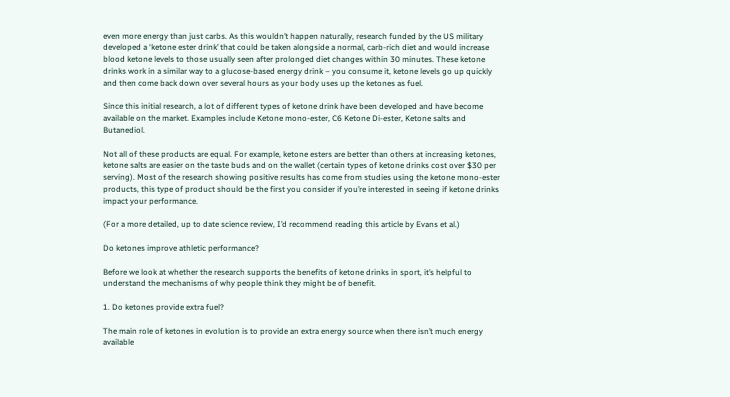even more energy than just carbs. As this wouldn’t happen naturally, research funded by the US military developed a ‘ketone ester drink’ that could be taken alongside a normal, carb-rich diet and would increase blood ketone levels to those usually seen after prolonged diet changes within 30 minutes. These ketone drinks work in a similar way to a glucose-based energy drink – you consume it, ketone levels go up quickly and then come back down over several hours as your body uses up the ketones as fuel.

Since this initial research, a lot of different types of ketone drink have been developed and have become available on the market. Examples include Ketone mono-ester, C6 Ketone Di-ester, Ketone salts and Butanediol.

Not all of these products are equal. For example, ketone esters are better than others at increasing ketones, ketone salts are easier on the taste buds and on the wallet (certain types of ketone drinks cost over $30 per serving). Most of the research showing positive results has come from studies using the ketone mono-ester products, this type of product should be the first you consider if you’re interested in seeing if ketone drinks impact your performance.

(For a more detailed, up to date science review, I’d recommend reading this article by Evans et al.)

Do ketones improve athletic performance?

Before we look at whether the research supports the benefits of ketone drinks in sport, it’s helpful to understand the mechanisms of why people think they might be of benefit.

1. Do ketones provide extra fuel?

The main role of ketones in evolution is to provide an extra energy source when there isn’t much energy available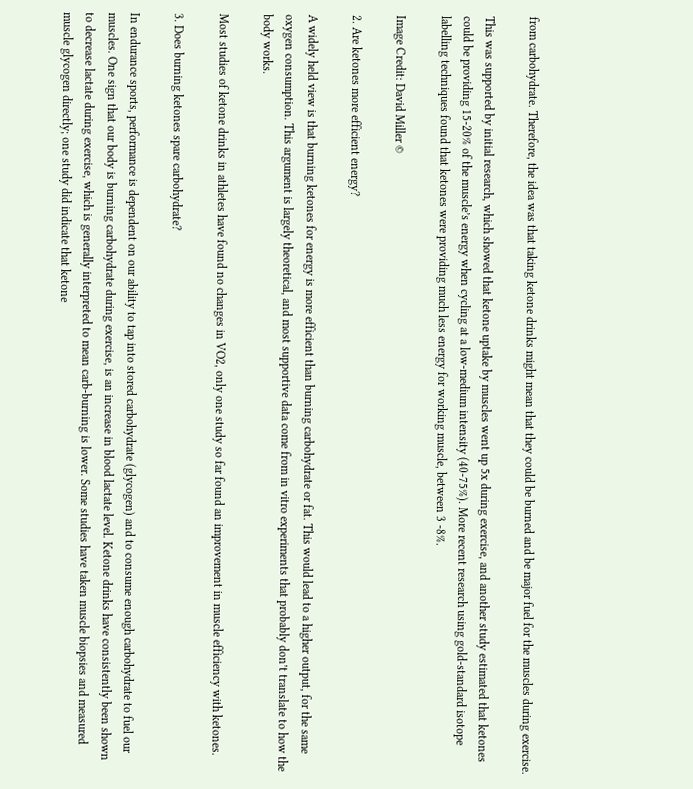from carbohydrate. Therefore, the idea was that taking ketone drinks might mean that they could be burned and be major fuel for the muscles during exercise.

This was supported by initial research, which showed that ketone uptake by muscles went up 5x during exercise, and another study estimated that ketones could be providing 15-20% of the muscle’s energy when cycling at a low-medium intensity (40-75%). More recent research using gold-standard isotope labelling techniques found that ketones were providing much less energy for working muscle, between 3 -8%.

Image Credit: David Miller ©

2. Are ketones more efficient energy?

A widely held view is that burning ketones for energy is more efficient than burning carbohydrate or fat. This would lead to a higher output, for the same oxygen consumption. This argument is largely theoretical, and most supportive data come from in vitro experiments that probably don’t translate to how the body works.

Most studies of ketone drinks in athletes have found no changes in VO2, only one study so far found an improvement in muscle efficiency with ketones.

3. Does burning ketones spare carbohydrate?

In endurance sports, performance is dependent on our ability to tap into stored carbohydrate (glycogen) and to consume enough carbohydrate to fuel our muscles. One sign that our body is burning carbohydrate during exercise, is an increase in blood lactate level. Ketone drinks have consistently been shown to decrease lactate during exercise, which is generally interpreted to mean carb-burning is lower. Some studies have taken muscle biopsies and measured muscle glycogen directly; one study did indicate that ketone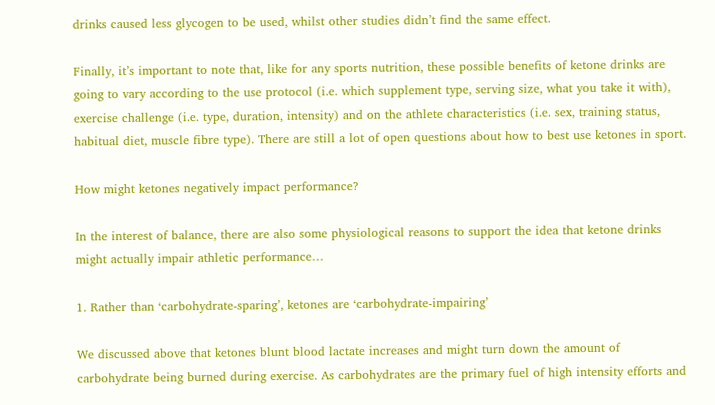drinks caused less glycogen to be used, whilst other studies didn’t find the same effect.

Finally, it’s important to note that, like for any sports nutrition, these possible benefits of ketone drinks are going to vary according to the use protocol (i.e. which supplement type, serving size, what you take it with), exercise challenge (i.e. type, duration, intensity) and on the athlete characteristics (i.e. sex, training status, habitual diet, muscle fibre type). There are still a lot of open questions about how to best use ketones in sport.

How might ketones negatively impact performance?

In the interest of balance, there are also some physiological reasons to support the idea that ketone drinks might actually impair athletic performance…

1. Rather than ‘carbohydrate-sparing’, ketones are ‘carbohydrate-impairing’

We discussed above that ketones blunt blood lactate increases and might turn down the amount of carbohydrate being burned during exercise. As carbohydrates are the primary fuel of high intensity efforts and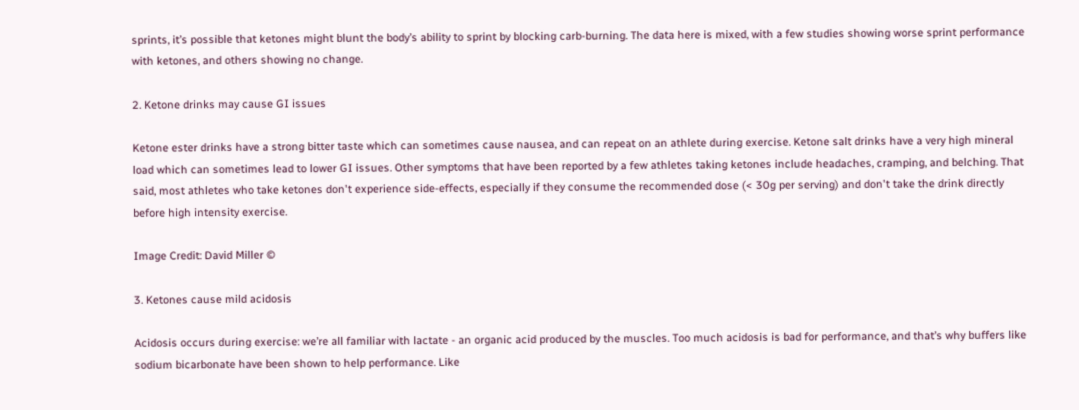sprints, it’s possible that ketones might blunt the body’s ability to sprint by blocking carb-burning. The data here is mixed, with a few studies showing worse sprint performance with ketones, and others showing no change.

2. Ketone drinks may cause GI issues

Ketone ester drinks have a strong bitter taste which can sometimes cause nausea, and can repeat on an athlete during exercise. Ketone salt drinks have a very high mineral load which can sometimes lead to lower GI issues. Other symptoms that have been reported by a few athletes taking ketones include headaches, cramping, and belching. That said, most athletes who take ketones don't experience side-effects, especially if they consume the recommended dose (< 30g per serving) and don't take the drink directly before high intensity exercise.

Image Credit: David Miller ©

3. Ketones cause mild acidosis

Acidosis occurs during exercise: we’re all familiar with lactate - an organic acid produced by the muscles. Too much acidosis is bad for performance, and that’s why buffers like sodium bicarbonate have been shown to help performance. Like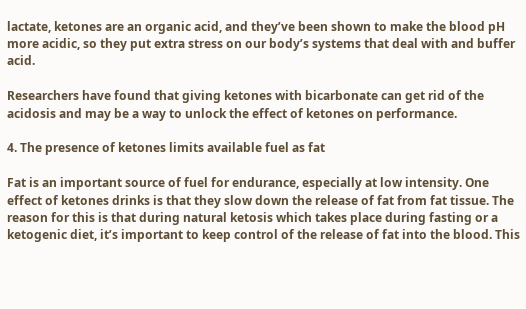lactate, ketones are an organic acid, and they’ve been shown to make the blood pH more acidic, so they put extra stress on our body’s systems that deal with and buffer acid.

Researchers have found that giving ketones with bicarbonate can get rid of the acidosis and may be a way to unlock the effect of ketones on performance.

4. The presence of ketones limits available fuel as fat

Fat is an important source of fuel for endurance, especially at low intensity. One effect of ketones drinks is that they slow down the release of fat from fat tissue. The reason for this is that during natural ketosis which takes place during fasting or a ketogenic diet, it’s important to keep control of the release of fat into the blood. This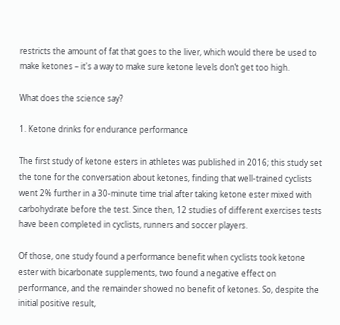restricts the amount of fat that goes to the liver, which would there be used to make ketones – it's a way to make sure ketone levels don’t get too high.

What does the science say?

1. Ketone drinks for endurance performance

The first study of ketone esters in athletes was published in 2016; this study set the tone for the conversation about ketones, finding that well-trained cyclists went 2% further in a 30-minute time trial after taking ketone ester mixed with carbohydrate before the test. Since then, 12 studies of different exercises tests have been completed in cyclists, runners and soccer players.

Of those, one study found a performance benefit when cyclists took ketone ester with bicarbonate supplements, two found a negative effect on performance, and the remainder showed no benefit of ketones. So, despite the initial positive result,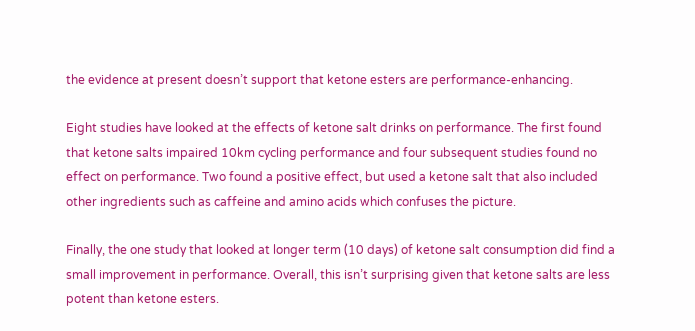the evidence at present doesn’t support that ketone esters are performance-enhancing.

Eight studies have looked at the effects of ketone salt drinks on performance. The first found that ketone salts impaired 10km cycling performance and four subsequent studies found no effect on performance. Two found a positive effect, but used a ketone salt that also included other ingredients such as caffeine and amino acids which confuses the picture.

Finally, the one study that looked at longer term (10 days) of ketone salt consumption did find a small improvement in performance. Overall, this isn’t surprising given that ketone salts are less potent than ketone esters.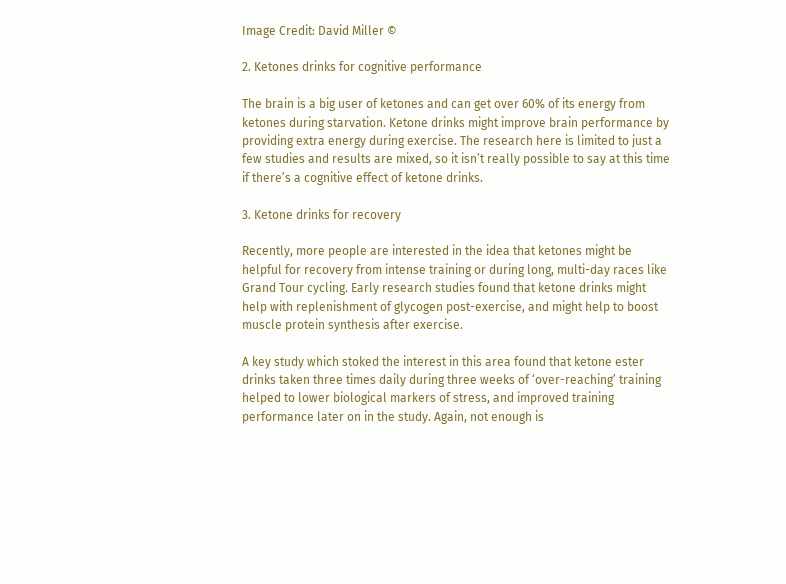Image Credit: David Miller ©

2. Ketones drinks for cognitive performance

The brain is a big user of ketones and can get over 60% of its energy from ketones during starvation. Ketone drinks might improve brain performance by providing extra energy during exercise. The research here is limited to just a few studies and results are mixed, so it isn’t really possible to say at this time if there’s a cognitive effect of ketone drinks.

3. Ketone drinks for recovery

Recently, more people are interested in the idea that ketones might be helpful for recovery from intense training or during long, multi-day races like Grand Tour cycling. Early research studies found that ketone drinks might help with replenishment of glycogen post-exercise, and might help to boost muscle protein synthesis after exercise.

A key study which stoked the interest in this area found that ketone ester drinks taken three times daily during three weeks of ‘over-reaching’ training helped to lower biological markers of stress, and improved training performance later on in the study. Again, not enough is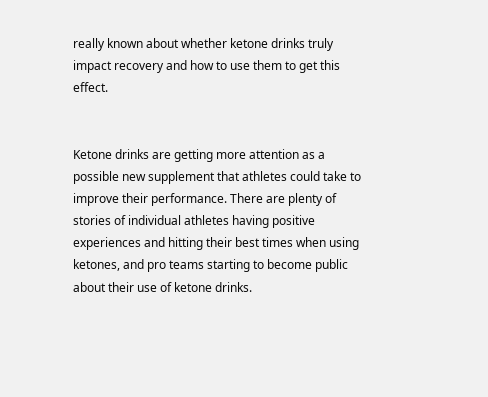really known about whether ketone drinks truly impact recovery and how to use them to get this effect.


Ketone drinks are getting more attention as a possible new supplement that athletes could take to improve their performance. There are plenty of stories of individual athletes having positive experiences and hitting their best times when using ketones, and pro teams starting to become public about their use of ketone drinks.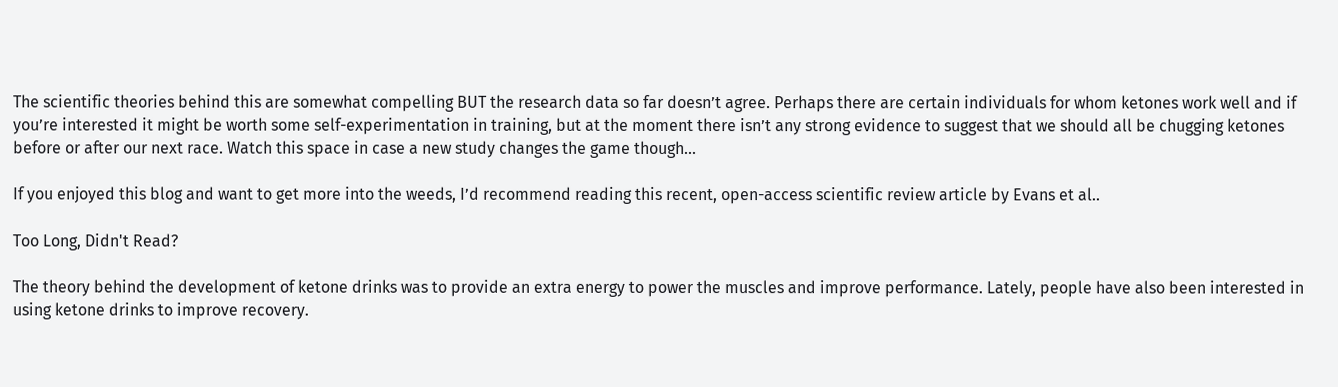The scientific theories behind this are somewhat compelling BUT the research data so far doesn’t agree. Perhaps there are certain individuals for whom ketones work well and if you’re interested it might be worth some self-experimentation in training, but at the moment there isn’t any strong evidence to suggest that we should all be chugging ketones before or after our next race. Watch this space in case a new study changes the game though...

If you enjoyed this blog and want to get more into the weeds, I’d recommend reading this recent, open-access scientific review article by Evans et al..

Too Long, Didn't Read?

The theory behind the development of ketone drinks was to provide an extra energy to power the muscles and improve performance. Lately, people have also been interested in using ketone drinks to improve recovery.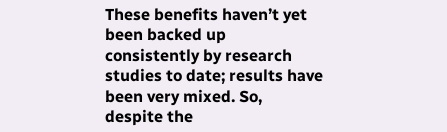These benefits haven’t yet been backed up consistently by research studies to date; results have been very mixed. So, despite the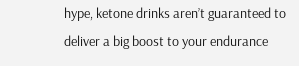hype, ketone drinks aren’t guaranteed to deliver a big boost to your endurance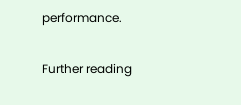performance.

Further reading